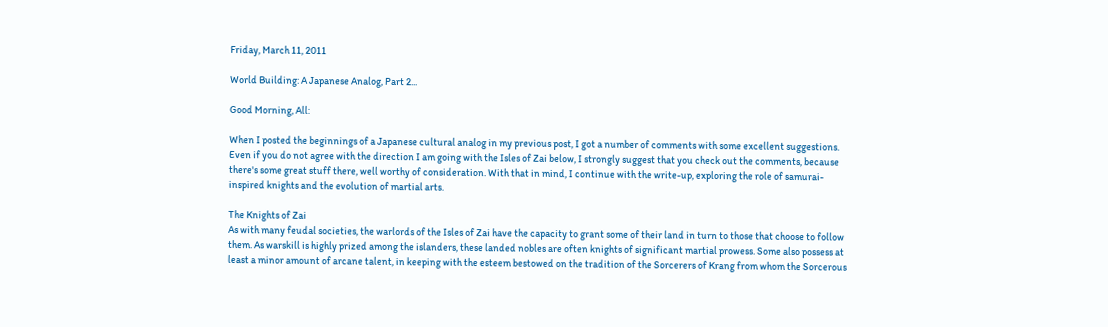Friday, March 11, 2011

World Building: A Japanese Analog, Part 2...

Good Morning, All:

When I posted the beginnings of a Japanese cultural analog in my previous post, I got a number of comments with some excellent suggestions. Even if you do not agree with the direction I am going with the Isles of Zai below, I strongly suggest that you check out the comments, because there's some great stuff there, well worthy of consideration. With that in mind, I continue with the write-up, exploring the role of samurai-inspired knights and the evolution of martial arts.

The Knights of Zai
As with many feudal societies, the warlords of the Isles of Zai have the capacity to grant some of their land in turn to those that choose to follow them. As warskill is highly prized among the islanders, these landed nobles are often knights of significant martial prowess. Some also possess at least a minor amount of arcane talent, in keeping with the esteem bestowed on the tradition of the Sorcerers of Krang from whom the Sorcerous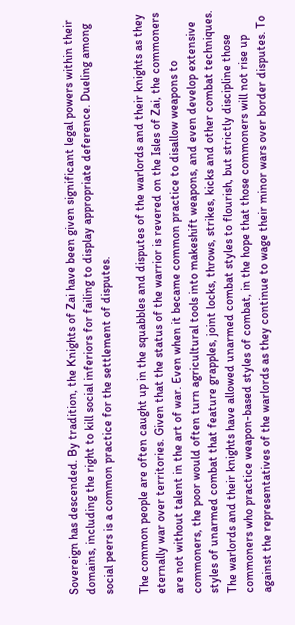Sovereign has descended. By tradition, the Knights of Zai have been given significant legal powers within their domains, including the right to kill social inferiors for failing to display appropriate deference. Dueling among social peers is a common practice for the settlement of disputes.

The common people are often caught up in the squabbles and disputes of the warlords and their knights as they eternally war over territories. Given that the status of the warrior is revered on the Isles of Zai, the commoners are not without talent in the art of war. Even when it became common practice to disallow weapons to commoners, the poor would often turn agricultural tools into makeshift weapons, and even develop extensive styles of unarmed combat that feature grapples, joint locks, throws, strikes, kicks and other combat techniques. The warlords and their knights have allowed unarmed combat styles to flourish, but strictly discipline those commoners who practice weapon-based styles of combat, in the hope that those commoners will not rise up against the representatives of the warlords as they continue to wage their minor wars over border disputes. To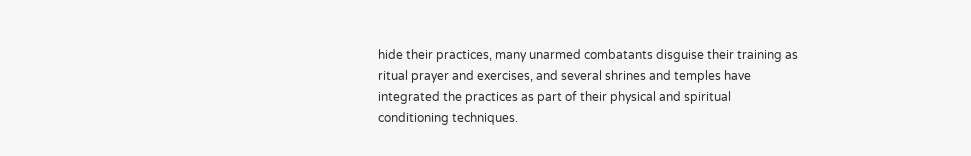hide their practices, many unarmed combatants disguise their training as ritual prayer and exercises, and several shrines and temples have integrated the practices as part of their physical and spiritual conditioning techniques.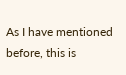As I have mentioned before, this is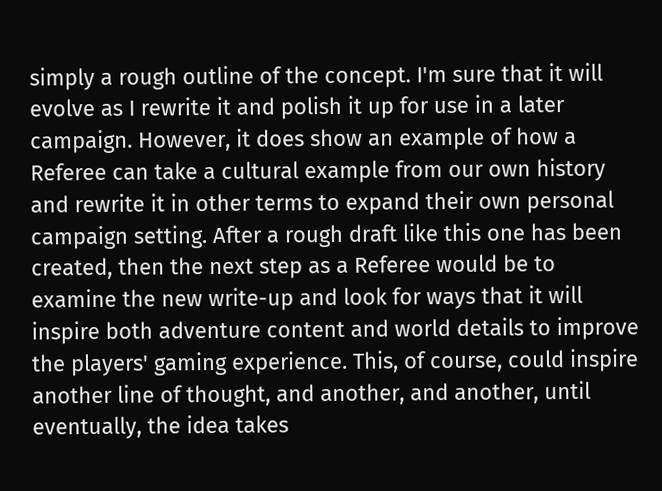simply a rough outline of the concept. I'm sure that it will evolve as I rewrite it and polish it up for use in a later campaign. However, it does show an example of how a Referee can take a cultural example from our own history and rewrite it in other terms to expand their own personal campaign setting. After a rough draft like this one has been created, then the next step as a Referee would be to examine the new write-up and look for ways that it will inspire both adventure content and world details to improve the players' gaming experience. This, of course, could inspire another line of thought, and another, and another, until eventually, the idea takes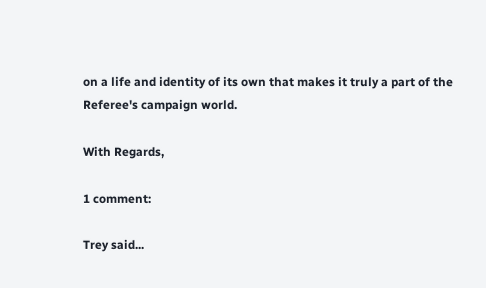on a life and identity of its own that makes it truly a part of the Referee's campaign world.

With Regards,

1 comment:

Trey said...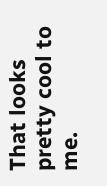That looks pretty cool to me.